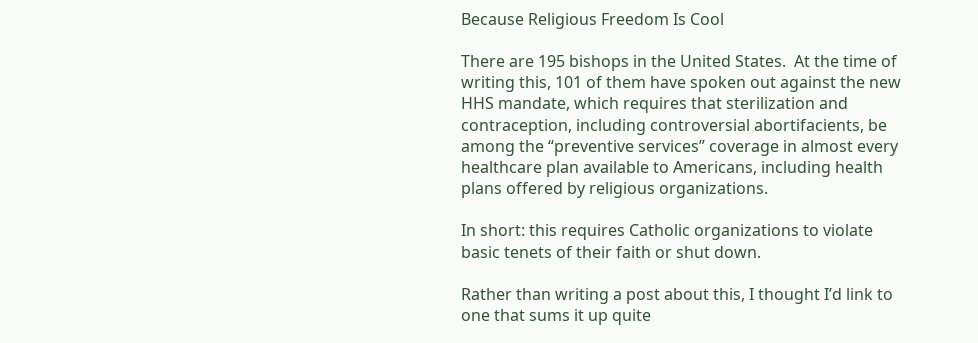Because Religious Freedom Is Cool

There are 195 bishops in the United States.  At the time of writing this, 101 of them have spoken out against the new HHS mandate, which requires that sterilization and contraception, including controversial abortifacients, be among the “preventive services” coverage in almost every healthcare plan available to Americans, including health plans offered by religious organizations.

In short: this requires Catholic organizations to violate basic tenets of their faith or shut down.

Rather than writing a post about this, I thought I’d link to one that sums it up quite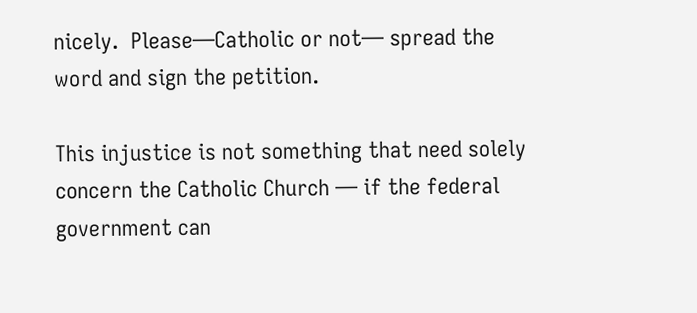nicely.  Please—Catholic or not— spread the word and sign the petition.

This injustice is not something that need solely concern the Catholic Church — if the federal government can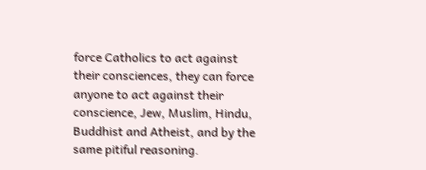force Catholics to act against their consciences, they can force anyone to act against their conscience, Jew, Muslim, Hindu, Buddhist and Atheist, and by the same pitiful reasoning.